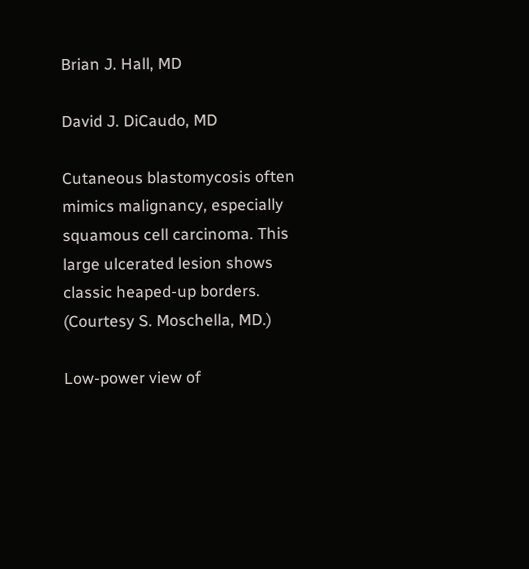Brian J. Hall, MD

David J. DiCaudo, MD

Cutaneous blastomycosis often mimics malignancy, especially squamous cell carcinoma. This large ulcerated lesion shows classic heaped-up borders. (Courtesy S. Moschella, MD.)

Low-power view of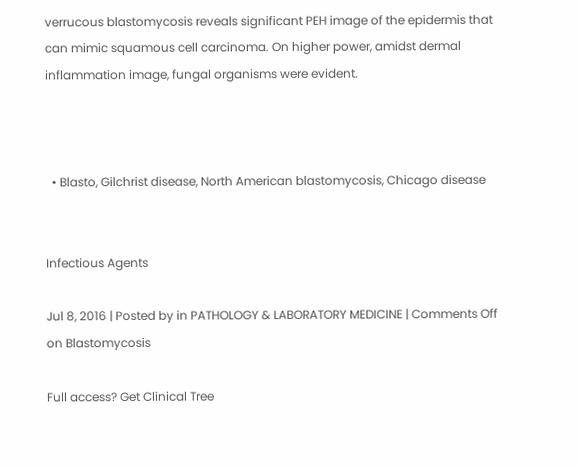verrucous blastomycosis reveals significant PEH image of the epidermis that can mimic squamous cell carcinoma. On higher power, amidst dermal inflammation image, fungal organisms were evident.



  • Blasto, Gilchrist disease, North American blastomycosis, Chicago disease


Infectious Agents

Jul 8, 2016 | Posted by in PATHOLOGY & LABORATORY MEDICINE | Comments Off on Blastomycosis

Full access? Get Clinical Tree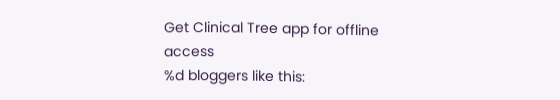Get Clinical Tree app for offline access
%d bloggers like this: